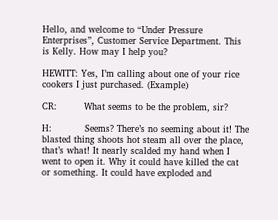Hello, and welcome to “Under Pressure Enterprises”, Customer Service Department. This is Kelly. How may I help you?

HEWITT: Yes, I’m calling about one of your rice cookers I just purchased. (Example)

CR:         What seems to be the problem, sir?

H:           Seems? There’s no seeming about it! The blasted thing shoots hot steam all over the place, that’s what! It nearly scalded my hand when I went to open it. Why it could have killed the cat or something. It could have exploded and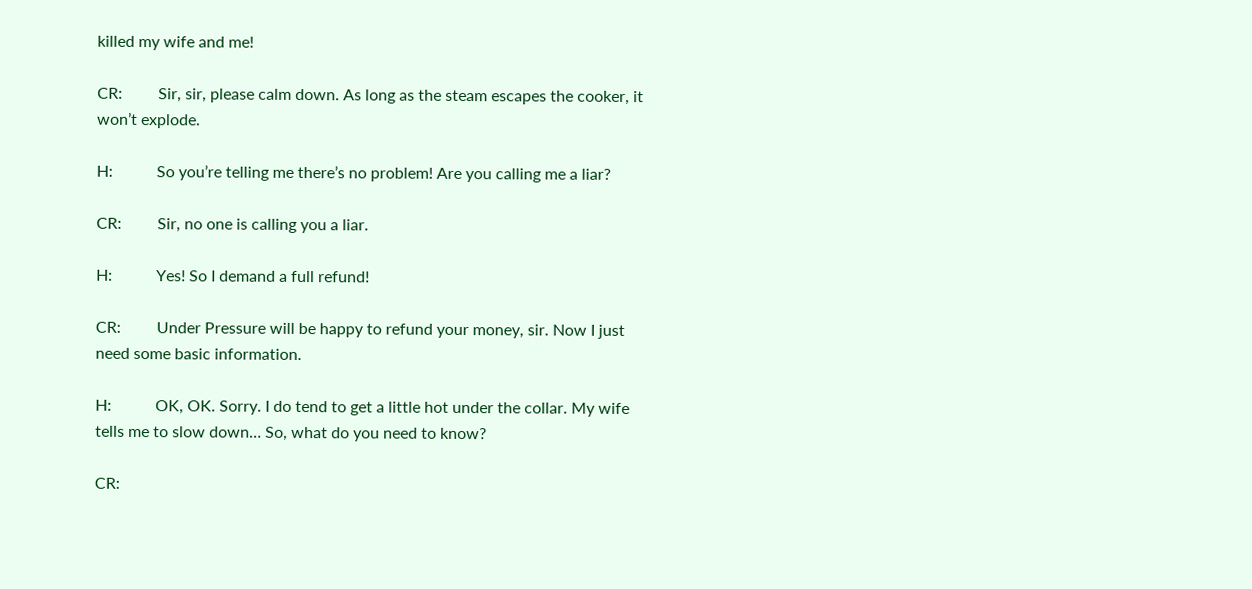killed my wife and me!

CR:         Sir, sir, please calm down. As long as the steam escapes the cooker, it won’t explode.

H:           So you’re telling me there’s no problem! Are you calling me a liar?

CR:         Sir, no one is calling you a liar.

H:           Yes! So I demand a full refund!

CR:         Under Pressure will be happy to refund your money, sir. Now I just need some basic information.

H:           OK, OK. Sorry. I do tend to get a little hot under the collar. My wife tells me to slow down… So, what do you need to know?

CR: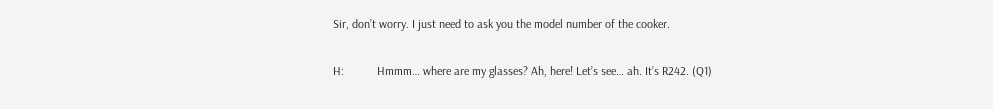Sir, don’t worry. I just need to ask you the model number of the cooker.

H:           Hmmm… where are my glasses? Ah, here! Let’s see… ah. It’s R242. (Q1)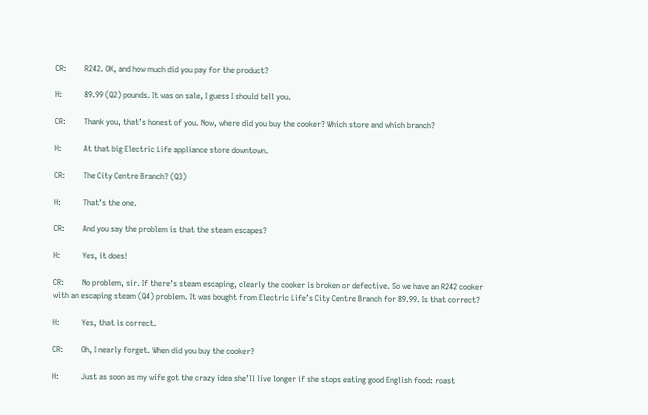CR:         R242. OK, and how much did you pay for the product?

H:           89.99 (Q2) pounds. It was on sale, I guess I should tell you.

CR:         Thank you, that’s honest of you. Now, where did you buy the cooker? Which store and which branch?

H:           At that big Electric Life appliance store downtown.

CR:         The City Centre Branch? (Q3)

H:           That’s the one.

CR:         And you say the problem is that the steam escapes?

H:           Yes, it does!

CR:         No problem, sir. If there’s steam escaping, clearly the cooker is broken or defective. So we have an R242 cooker with an escaping steam (Q4) problem. It was bought from Electric Life’s City Centre Branch for 89.99. Is that correct?

H:           Yes, that is correct.

CR:         Oh, I nearly forget. When did you buy the cooker?

H:           Just as soon as my wife got the crazy idea she’ll live longer if she stops eating good English food: roast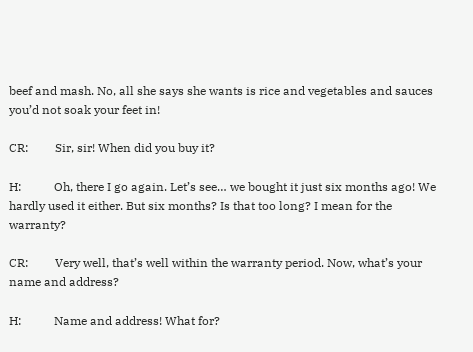beef and mash. No, all she says she wants is rice and vegetables and sauces you’d not soak your feet in!

CR:         Sir, sir! When did you buy it?

H:           Oh, there I go again. Let’s see… we bought it just six months ago! We hardly used it either. But six months? Is that too long? I mean for the warranty?

CR:         Very well, that’s well within the warranty period. Now, what’s your name and address?

H:           Name and address! What for?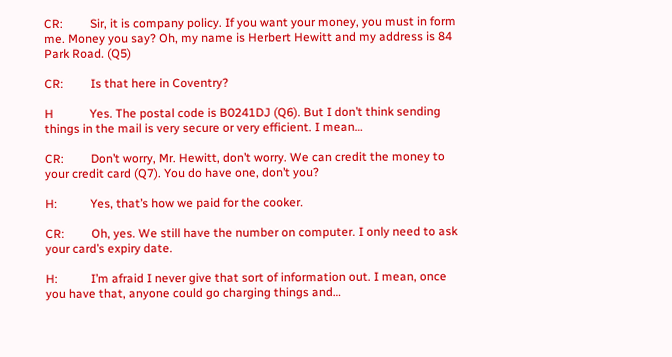CR:         Sir, it is company policy. If you want your money, you must in form me. Money you say? Oh, my name is Herbert Hewitt and my address is 84 Park Road. (Q5)

CR:         Is that here in Coventry?

H            Yes. The postal code is B0241DJ (Q6). But I don’t think sending things in the mail is very secure or very efficient. I mean…

CR:         Don’t worry, Mr. Hewitt, don’t worry. We can credit the money to your credit card (Q7). You do have one, don’t you?

H:           Yes, that’s how we paid for the cooker.

CR:         Oh, yes. We still have the number on computer. I only need to ask your card’s expiry date.

H:           I’m afraid I never give that sort of information out. I mean, once you have that, anyone could go charging things and…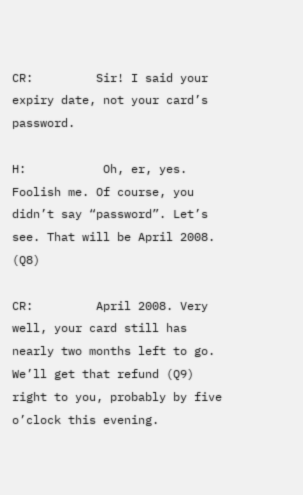CR:         Sir! I said your expiry date, not your card’s password.

H:           Oh, er, yes. Foolish me. Of course, you didn’t say “password”. Let’s see. That will be April 2008. (Q8)

CR:         April 2008. Very well, your card still has nearly two months left to go. We’ll get that refund (Q9) right to you, probably by five o’clock this evening.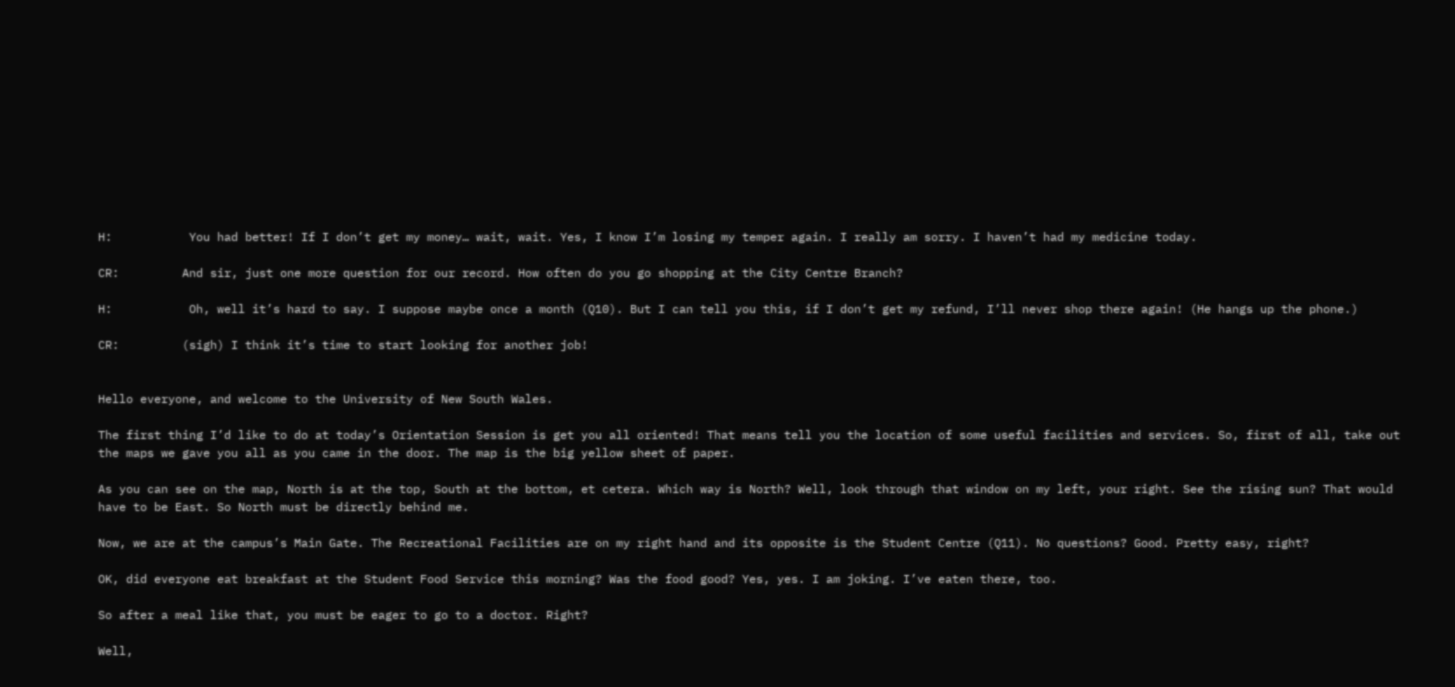H:           You had better! If I don’t get my money… wait, wait. Yes, I know I’m losing my temper again. I really am sorry. I haven’t had my medicine today.

CR:         And sir, just one more question for our record. How often do you go shopping at the City Centre Branch?

H:           Oh, well it’s hard to say. I suppose maybe once a month (Q10). But I can tell you this, if I don’t get my refund, I’ll never shop there again! (He hangs up the phone.)

CR:         (sigh) I think it’s time to start looking for another job!


Hello everyone, and welcome to the University of New South Wales.

The first thing I’d like to do at today’s Orientation Session is get you all oriented! That means tell you the location of some useful facilities and services. So, first of all, take out the maps we gave you all as you came in the door. The map is the big yellow sheet of paper.

As you can see on the map, North is at the top, South at the bottom, et cetera. Which way is North? Well, look through that window on my left, your right. See the rising sun? That would have to be East. So North must be directly behind me.

Now, we are at the campus’s Main Gate. The Recreational Facilities are on my right hand and its opposite is the Student Centre (Q11). No questions? Good. Pretty easy, right?

OK, did everyone eat breakfast at the Student Food Service this morning? Was the food good? Yes, yes. I am joking. I’ve eaten there, too.

So after a meal like that, you must be eager to go to a doctor. Right?

Well,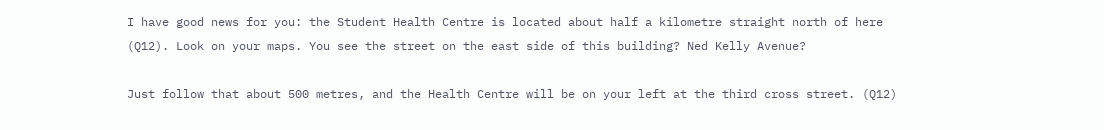I have good news for you: the Student Health Centre is located about half a kilometre straight north of here (Q12). Look on your maps. You see the street on the east side of this building? Ned Kelly Avenue?

Just follow that about 500 metres, and the Health Centre will be on your left at the third cross street. (Q12)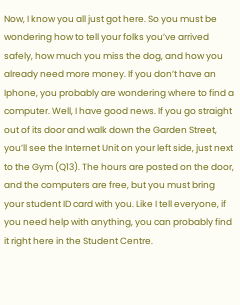Now, I know you all just got here. So you must be wondering how to tell your folks you’ve arrived safely, how much you miss the dog, and how you already need more money. If you don’t have an Iphone, you probably are wondering where to find a computer. Well, I have good news. If you go straight out of its door and walk down the Garden Street, you’ll see the Internet Unit on your left side, just next to the Gym (Q13). The hours are posted on the door, and the computers are free, but you must bring your student ID card with you. Like I tell everyone, if you need help with anything, you can probably find it right here in the Student Centre.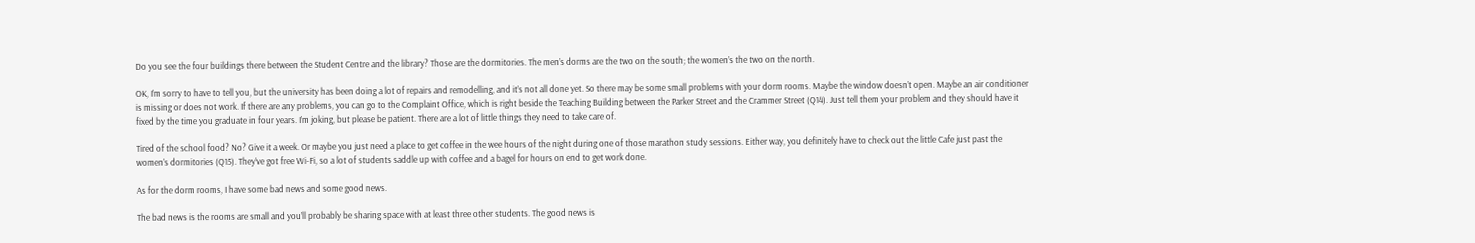Do you see the four buildings there between the Student Centre and the library? Those are the dormitories. The men’s dorms are the two on the south; the women’s the two on the north.

OK, I’m sorry to have to tell you, but the university has been doing a lot of repairs and remodelling, and it’s not all done yet. So there may be some small problems with your dorm rooms. Maybe the window doesn’t open. Maybe an air conditioner is missing or does not work. If there are any problems, you can go to the Complaint Office, which is right beside the Teaching Building between the Parker Street and the Crammer Street (Q14). Just tell them your problem and they should have it fixed by the time you graduate in four years. I’m joking, but please be patient. There are a lot of little things they need to take care of.

Tired of the school food? No? Give it a week. Or maybe you just need a place to get coffee in the wee hours of the night during one of those marathon study sessions. Either way, you definitely have to check out the little Cafe just past the women’s dormitories (Q15). They’ve got free Wi-Fi, so a lot of students saddle up with coffee and a bagel for hours on end to get work done.

As for the dorm rooms, I have some bad news and some good news.

The bad news is the rooms are small and you’ll probably be sharing space with at least three other students. The good news is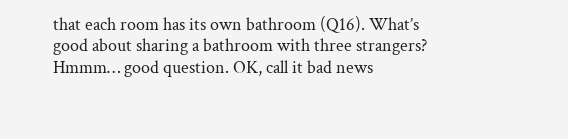that each room has its own bathroom (Q16). What’s good about sharing a bathroom with three strangers? Hmmm… good question. OK, call it bad news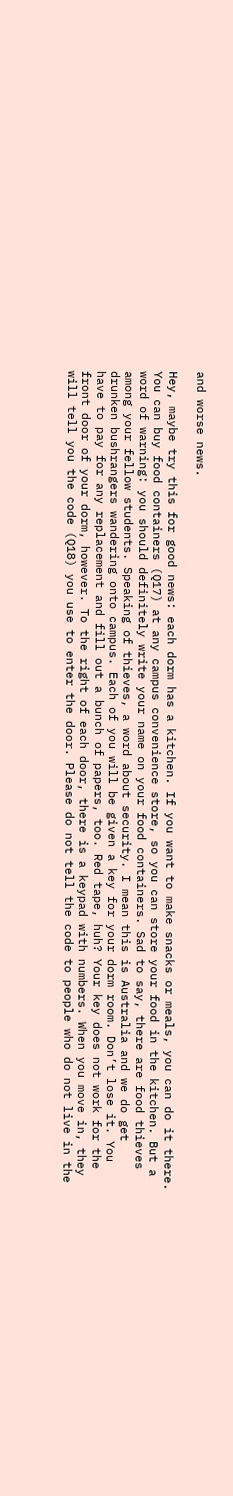and worse news.

Hey, maybe try this for good news: each dorm has a kitchen. If you want to make snacks or meals, you can do it there. You can buy food containers (Q17) at any campus convenience store, so you can store your food in the kitchen. But a word of warning: you should definitely write your name on your food containers. Sad to say, there are food thieves among your fellow students. Speaking of thieves, a word about security. I mean this is Australia and we do get drunken bushrangers wandering onto campus. Each of you will be given a key for your dorm room. Don’t lose it. You have to pay for any replacement and fill out a bunch of papers, too. Red tape, huh? Your key does not work for the front door of your dorm, however. To the right of each door, there is a keypad with numbers. When you move in, they will tell you the code (Q18) you use to enter the door. Please do not tell the code to people who do not live in the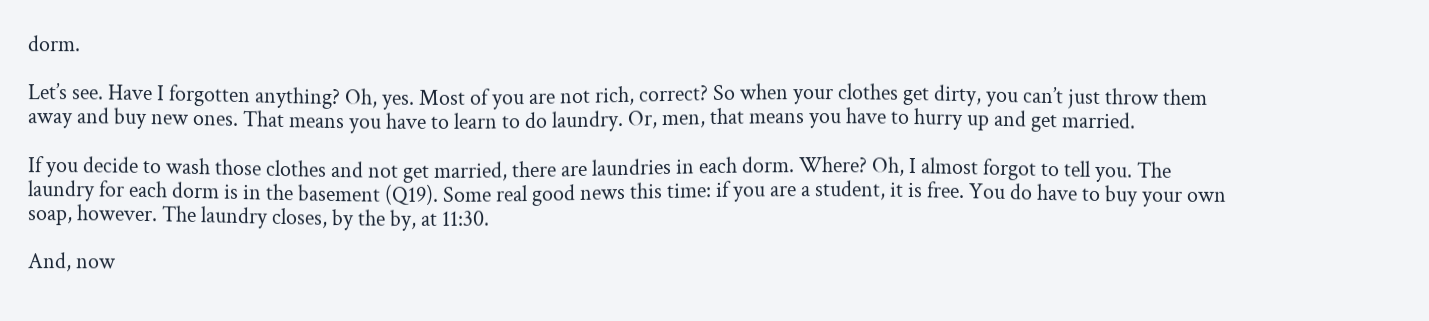dorm.

Let’s see. Have I forgotten anything? Oh, yes. Most of you are not rich, correct? So when your clothes get dirty, you can’t just throw them away and buy new ones. That means you have to learn to do laundry. Or, men, that means you have to hurry up and get married.

If you decide to wash those clothes and not get married, there are laundries in each dorm. Where? Oh, I almost forgot to tell you. The laundry for each dorm is in the basement (Q19). Some real good news this time: if you are a student, it is free. You do have to buy your own soap, however. The laundry closes, by the by, at 11:30.

And, now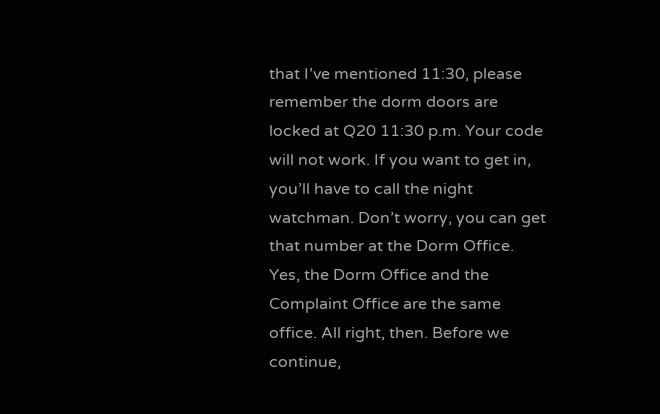that I’ve mentioned 11:30, please remember the dorm doors are locked at Q20 11:30 p.m. Your code will not work. If you want to get in, you’ll have to call the night watchman. Don’t worry, you can get that number at the Dorm Office. Yes, the Dorm Office and the Complaint Office are the same office. All right, then. Before we continue,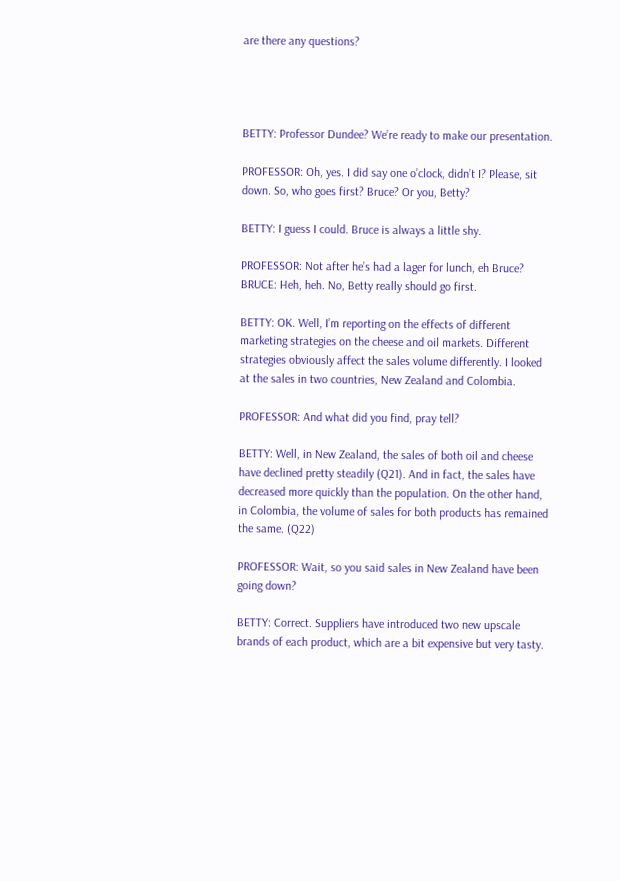are there any questions?




BETTY: Professor Dundee? We’re ready to make our presentation.

PROFESSOR: Oh, yes. I did say one o’clock, didn’t I? Please, sit down. So, who goes first? Bruce? Or you, Betty?

BETTY: I guess I could. Bruce is always a little shy.

PROFESSOR: Not after he’s had a lager for lunch, eh Bruce? BRUCE: Heh, heh. No, Betty really should go first.

BETTY: OK. Well, I’m reporting on the effects of different marketing strategies on the cheese and oil markets. Different strategies obviously affect the sales volume differently. I looked at the sales in two countries, New Zealand and Colombia.

PROFESSOR: And what did you find, pray tell?

BETTY: Well, in New Zealand, the sales of both oil and cheese have declined pretty steadily (Q21). And in fact, the sales have decreased more quickly than the population. On the other hand, in Colombia, the volume of sales for both products has remained the same. (Q22)

PROFESSOR: Wait, so you said sales in New Zealand have been going down?

BETTY: Correct. Suppliers have introduced two new upscale brands of each product, which are a bit expensive but very tasty.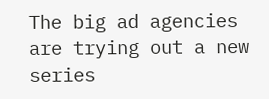The big ad agencies are trying out a new series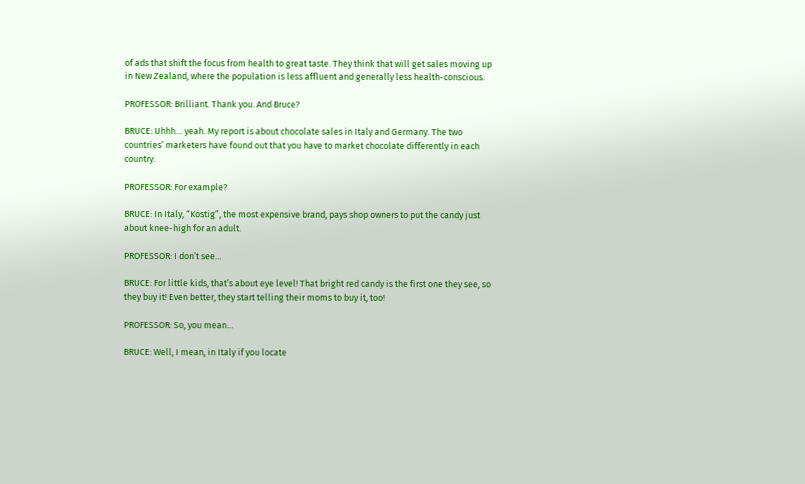of ads that shift the focus from health to great taste. They think that will get sales moving up in New Zealand, where the population is less affluent and generally less health-conscious.

PROFESSOR: Brilliant. Thank you. And Bruce?

BRUCE: Uhhh… yeah. My report is about chocolate sales in Italy and Germany. The two countries’ marketers have found out that you have to market chocolate differently in each country.

PROFESSOR: For example?

BRUCE: In Italy, “Kostig”, the most expensive brand, pays shop owners to put the candy just about knee-high for an adult.

PROFESSOR: I don’t see…

BRUCE: For little kids, that’s about eye level! That bright red candy is the first one they see, so they buy it! Even better, they start telling their moms to buy it, too!

PROFESSOR: So, you mean…

BRUCE: Well, I mean, in Italy if you locate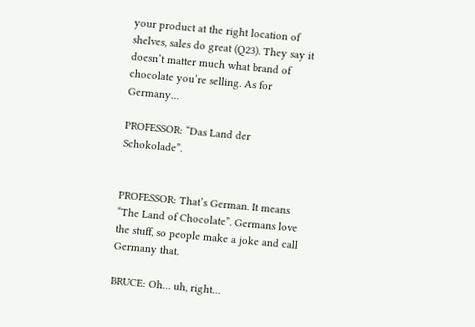your product at the right location of shelves, sales do great (Q23). They say it doesn’t matter much what brand of chocolate you’re selling. As for Germany…

PROFESSOR: “Das Land der Schokolade”.


PROFESSOR: That’s German. It means “The Land of Chocolate”. Germans love the stuff, so people make a joke and call Germany that.

BRUCE: Oh… uh, right…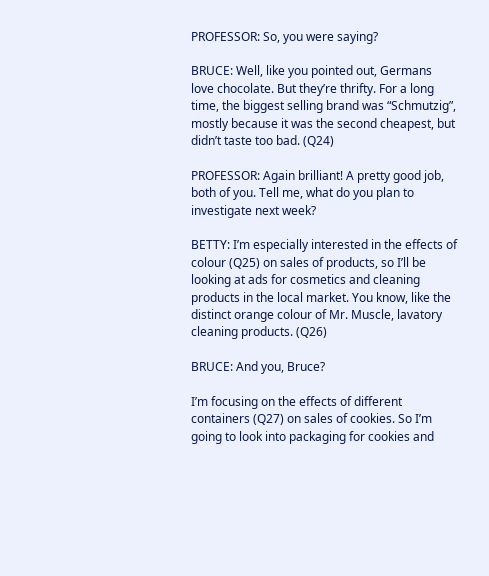PROFESSOR: So, you were saying?

BRUCE: Well, like you pointed out, Germans love chocolate. But they’re thrifty. For a long time, the biggest selling brand was “Schmutzig”, mostly because it was the second cheapest, but didn’t taste too bad. (Q24)

PROFESSOR: Again brilliant! A pretty good job, both of you. Tell me, what do you plan to investigate next week?

BETTY: I’m especially interested in the effects of colour (Q25) on sales of products, so I’ll be looking at ads for cosmetics and cleaning products in the local market. You know, like the distinct orange colour of Mr. Muscle, lavatory cleaning products. (Q26)

BRUCE: And you, Bruce?

I’m focusing on the effects of different containers (Q27) on sales of cookies. So I’m going to look into packaging for cookies and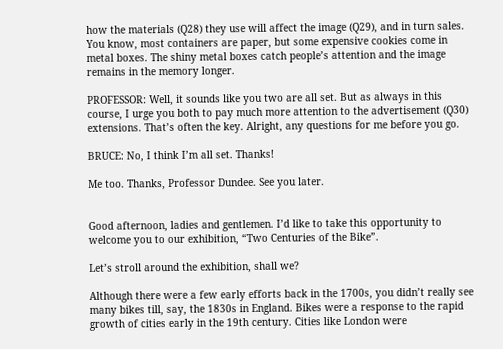how the materials (Q28) they use will affect the image (Q29), and in turn sales. You know, most containers are paper, but some expensive cookies come in metal boxes. The shiny metal boxes catch people’s attention and the image remains in the memory longer.

PROFESSOR: Well, it sounds like you two are all set. But as always in this course, I urge you both to pay much more attention to the advertisement (Q30) extensions. That’s often the key. Alright, any questions for me before you go.

BRUCE: No, I think I’m all set. Thanks!

Me too. Thanks, Professor Dundee. See you later.


Good afternoon, ladies and gentlemen. I’d like to take this opportunity to welcome you to our exhibition, “Two Centuries of the Bike”.

Let’s stroll around the exhibition, shall we?

Although there were a few early efforts back in the 1700s, you didn’t really see many bikes till, say, the 1830s in England. Bikes were a response to the rapid growth of cities early in the 19th century. Cities like London were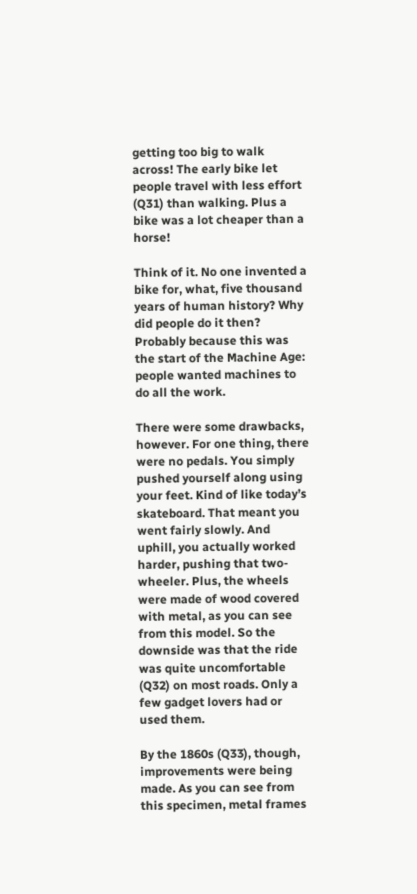getting too big to walk across! The early bike let people travel with less effort (Q31) than walking. Plus a bike was a lot cheaper than a horse!

Think of it. No one invented a bike for, what, five thousand years of human history? Why did people do it then? Probably because this was the start of the Machine Age: people wanted machines to do all the work.

There were some drawbacks, however. For one thing, there were no pedals. You simply pushed yourself along using your feet. Kind of like today’s skateboard. That meant you went fairly slowly. And uphill, you actually worked harder, pushing that two-wheeler. Plus, the wheels were made of wood covered with metal, as you can see from this model. So the downside was that the ride was quite uncomfortable (Q32) on most roads. Only a few gadget lovers had or used them.

By the 1860s (Q33), though, improvements were being made. As you can see from this specimen, metal frames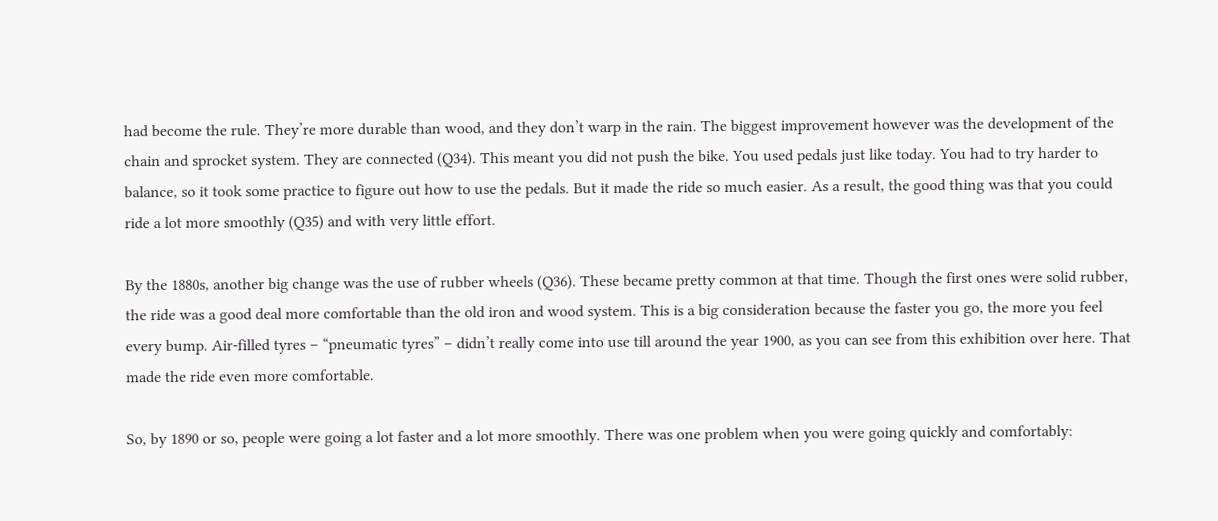had become the rule. They’re more durable than wood, and they don’t warp in the rain. The biggest improvement however was the development of the chain and sprocket system. They are connected (Q34). This meant you did not push the bike. You used pedals just like today. You had to try harder to balance, so it took some practice to figure out how to use the pedals. But it made the ride so much easier. As a result, the good thing was that you could ride a lot more smoothly (Q35) and with very little effort.

By the 1880s, another big change was the use of rubber wheels (Q36). These became pretty common at that time. Though the first ones were solid rubber, the ride was a good deal more comfortable than the old iron and wood system. This is a big consideration because the faster you go, the more you feel every bump. Air-filled tyres – “pneumatic tyres” – didn’t really come into use till around the year 1900, as you can see from this exhibition over here. That made the ride even more comfortable.

So, by 1890 or so, people were going a lot faster and a lot more smoothly. There was one problem when you were going quickly and comfortably: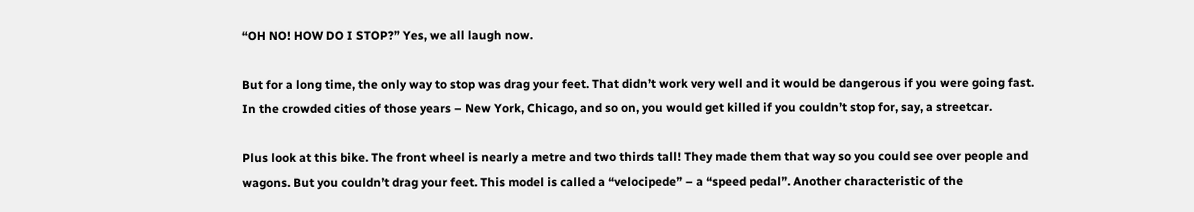“OH NO! HOW DO I STOP?” Yes, we all laugh now.

But for a long time, the only way to stop was drag your feet. That didn’t work very well and it would be dangerous if you were going fast. In the crowded cities of those years – New York, Chicago, and so on, you would get killed if you couldn’t stop for, say, a streetcar.

Plus look at this bike. The front wheel is nearly a metre and two thirds tall! They made them that way so you could see over people and wagons. But you couldn’t drag your feet. This model is called a “velocipede” – a “speed pedal”. Another characteristic of the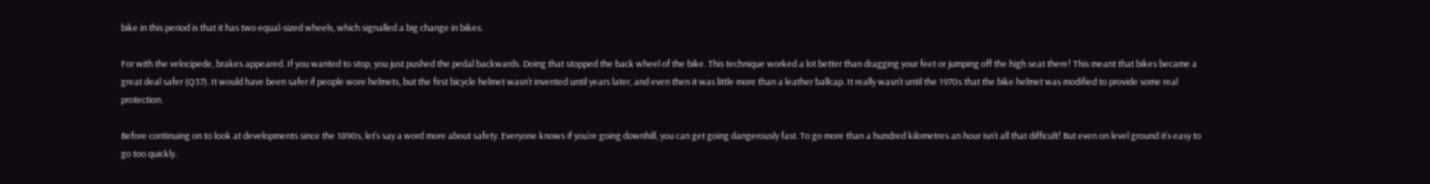bike in this period is that it has two equal-sized wheels, which signalled a big change in bikes.

For with the velocipede, brakes appeared. If you wanted to stop, you just pushed the pedal backwards. Doing that stopped the back wheel of the bike. This technique worked a lot better than dragging your feet or jumping off the high seat there! This meant that bikes became a great deal safer (Q37). It would have been safer if people wore helmets, but the first bicycle helmet wasn’t invented until years later, and even then it was little more than a leather ballcap. It really wasn’t until the 1970s that the bike helmet was modified to provide some real protection.

Before continuing on to look at developments since the 1890s, let’s say a word more about safety. Everyone knows if you’re going downhill, you can get going dangerously fast. To go more than a hundred kilometres an hour isn’t all that difficult! But even on level ground it’s easy to go too quickly.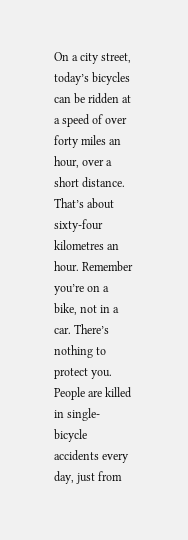On a city street, today’s bicycles can be ridden at a speed of over forty miles an hour, over a short distance. That’s about sixty-four kilometres an hour. Remember you’re on a bike, not in a car. There’s nothing to protect you. People are killed in single-bicycle accidents every day, just from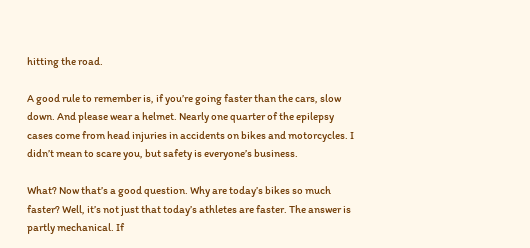hitting the road.

A good rule to remember is, if you’re going faster than the cars, slow down. And please wear a helmet. Nearly one quarter of the epilepsy cases come from head injuries in accidents on bikes and motorcycles. I didn’t mean to scare you, but safety is everyone’s business.

What? Now that’s a good question. Why are today’s bikes so much faster? Well, it’s not just that today’s athletes are faster. The answer is partly mechanical. If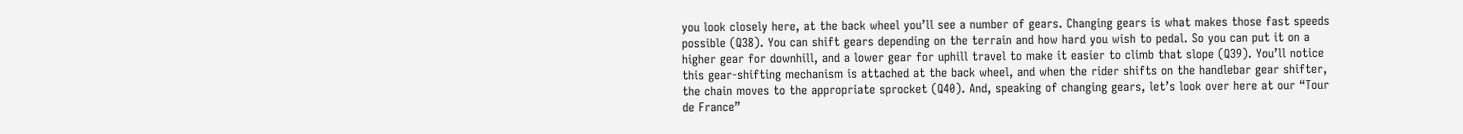you look closely here, at the back wheel you’ll see a number of gears. Changing gears is what makes those fast speeds possible (Q38). You can shift gears depending on the terrain and how hard you wish to pedal. So you can put it on a higher gear for downhill, and a lower gear for uphill travel to make it easier to climb that slope (Q39). You’ll notice this gear-shifting mechanism is attached at the back wheel, and when the rider shifts on the handlebar gear shifter, the chain moves to the appropriate sprocket (Q40). And, speaking of changing gears, let’s look over here at our “Tour de France”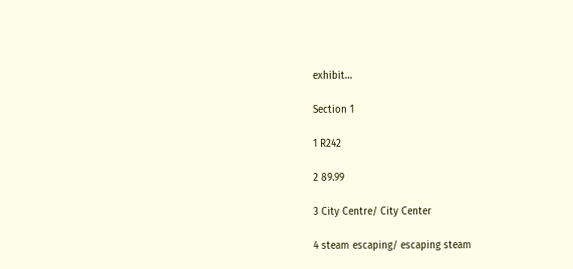exhibit…

Section 1

1 R242

2 89.99

3 City Centre/ City Center

4 steam escaping/ escaping steam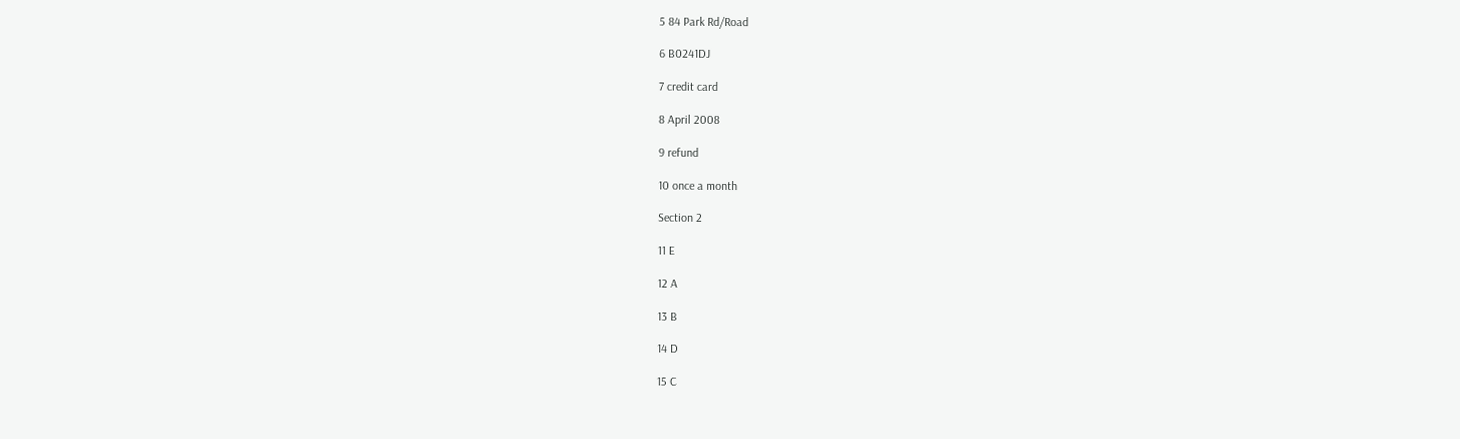5 84 Park Rd/Road

6 B0241DJ

7 credit card

8 April 2008

9 refund

10 once a month

Section 2

11 E

12 A

13 B

14 D

15 C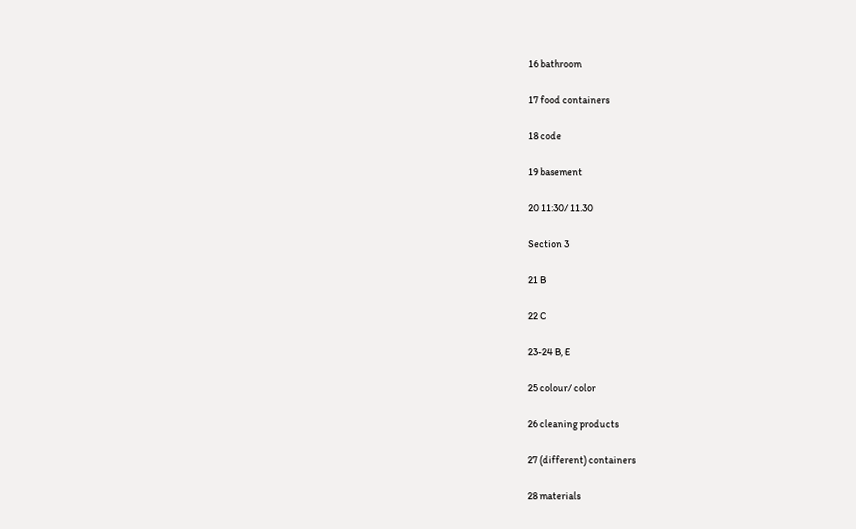16 bathroom

17 food containers

18 code

19 basement

20 11:30/ 11.30

Section 3

21 B

22 C

23-24 B, E

25 colour/ color

26 cleaning products

27 (different) containers

28 materials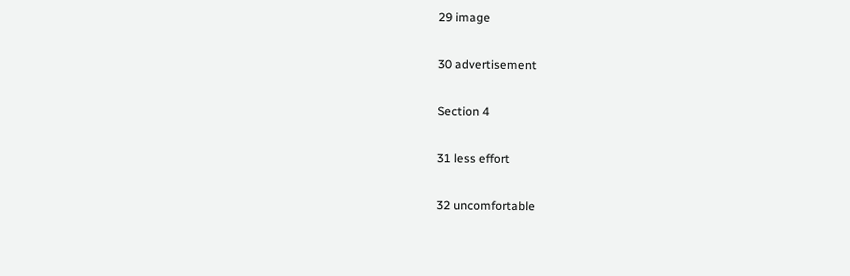29 image

30 advertisement

Section 4

31 less effort

32 uncomfortable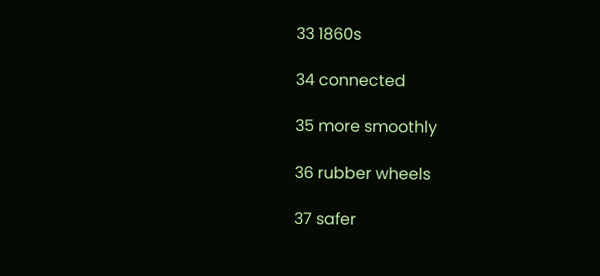33 1860s

34 connected

35 more smoothly

36 rubber wheels

37 safer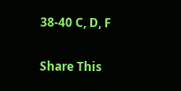38-40 C, D, F

Share This